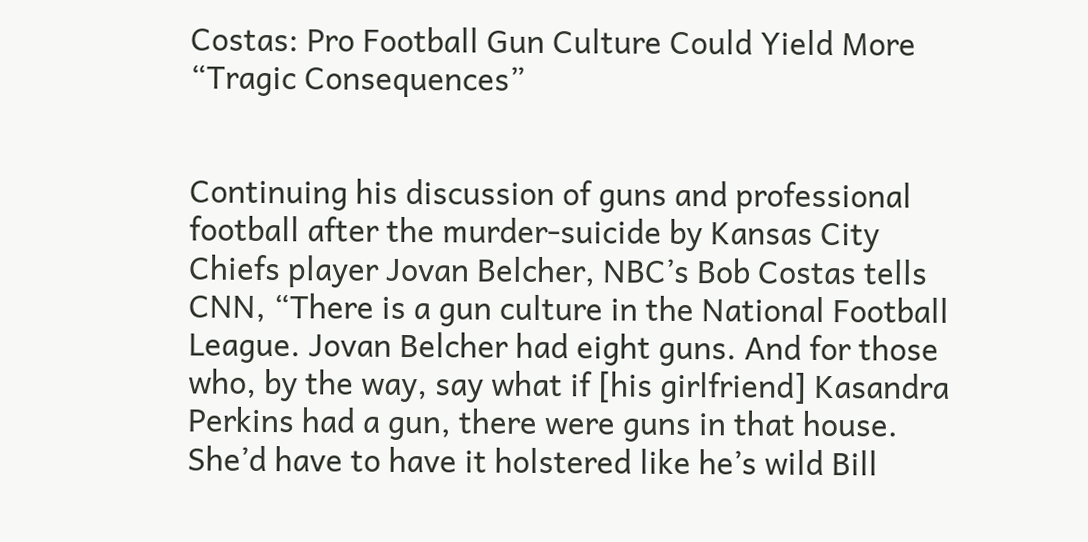Costas: Pro Football Gun Culture Could Yield More “Tragic Consequences”


Continuing his discussion of guns and professional football after the murder-suicide by Kansas City Chiefs player Jovan Belcher, NBC’s Bob Costas tells CNN, “There is a gun culture in the National Football League. Jovan Belcher had eight guns. And for those who, by the way, say what if [his girlfriend] Kasandra Perkins had a gun, there were guns in that house. She’d have to have it holstered like he’s wild Bill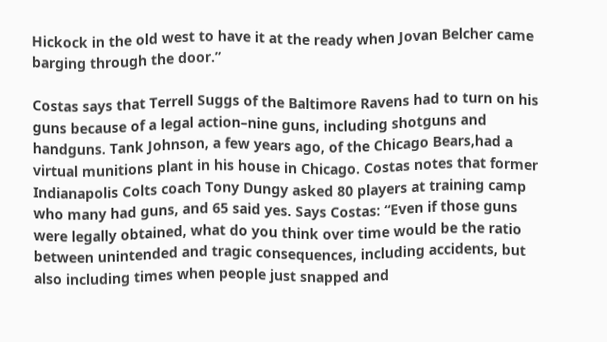Hickock in the old west to have it at the ready when Jovan Belcher came barging through the door.”

Costas says that Terrell Suggs of the Baltimore Ravens had to turn on his guns because of a legal action–nine guns, including shotguns and handguns. Tank Johnson, a few years ago, of the Chicago Bears,had a virtual munitions plant in his house in Chicago. Costas notes that former Indianapolis Colts coach Tony Dungy asked 80 players at training camp who many had guns, and 65 said yes. Says Costas: “Even if those guns were legally obtained, what do you think over time would be the ratio between unintended and tragic consequences, including accidents, but also including times when people just snapped and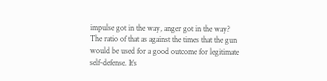impulse got in the way, anger got in the way? The ratio of that as against the times that the gun would be used for a good outcome for legitimate self-defense. It’s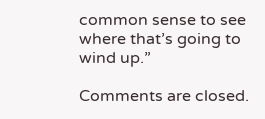common sense to see where that’s going to wind up.”

Comments are closed.